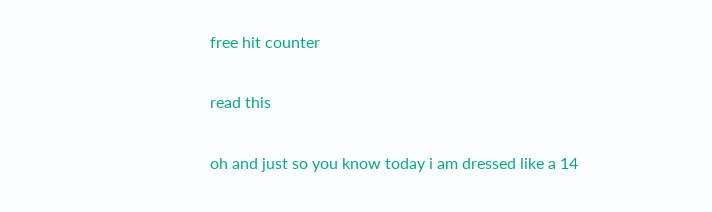free hit counter

read this

oh and just so you know today i am dressed like a 14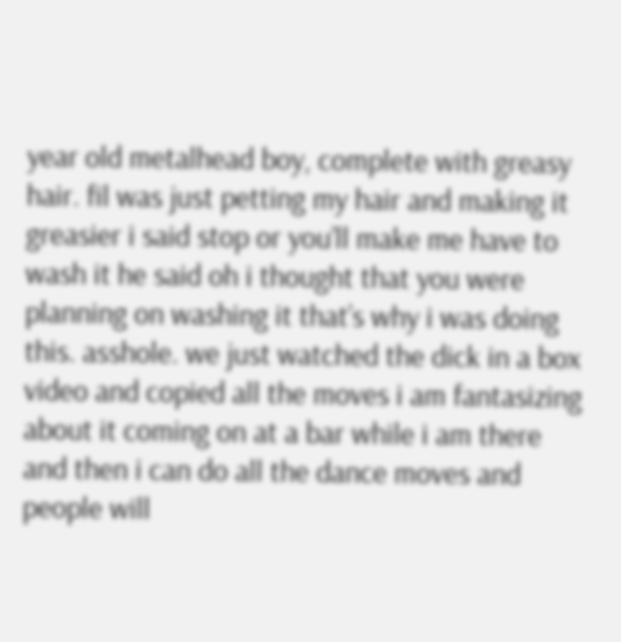year old metalhead boy, complete with greasy hair. fil was just petting my hair and making it greasier i said stop or you’ll make me have to wash it he said oh i thought that you were planning on washing it that’s why i was doing this. asshole. we just watched the dick in a box video and copied all the moves i am fantasizing about it coming on at a bar while i am there and then i can do all the dance moves and people will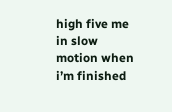high five me in slow motion when i’m finished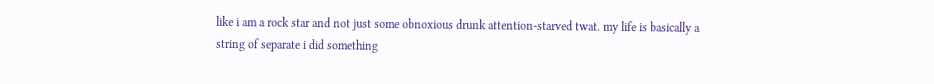like i am a rock star and not just some obnoxious drunk attention-starved twat. my life is basically a string of separate i did something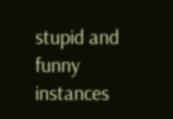stupid and funny instances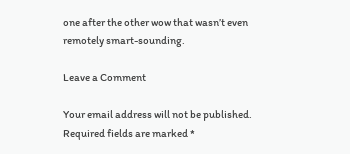one after the other wow that wasn’t even remotely smart-sounding.

Leave a Comment

Your email address will not be published. Required fields are marked *